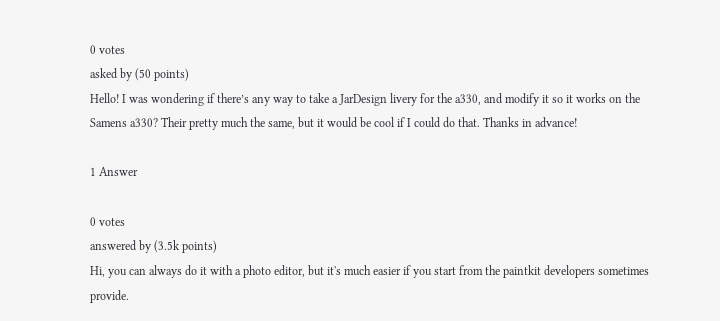0 votes
asked by (50 points)
Hello! I was wondering if there’s any way to take a JarDesign livery for the a330, and modify it so it works on the Samens a330? Their pretty much the same, but it would be cool if I could do that. Thanks in advance!

1 Answer

0 votes
answered by (3.5k points)
Hi, you can always do it with a photo editor, but it's much easier if you start from the paintkit developers sometimes provide.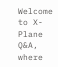Welcome to X-Plane Q&A, where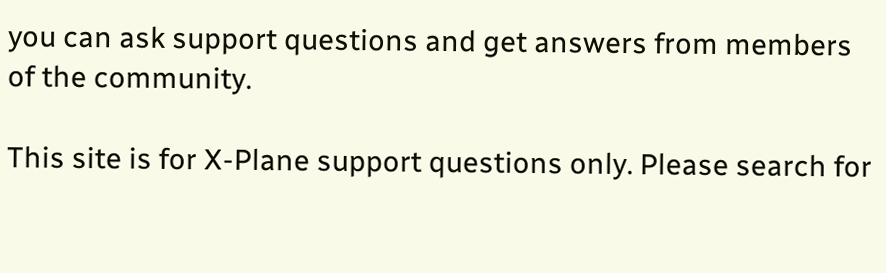you can ask support questions and get answers from members of the community.

This site is for X-Plane support questions only. Please search for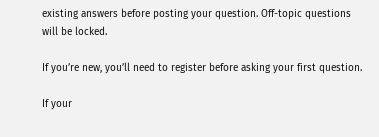existing answers before posting your question. Off-topic questions will be locked.

If you’re new, you’ll need to register before asking your first question.

If your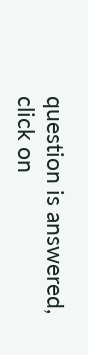question is answered, click on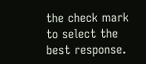the check mark to select the best response.